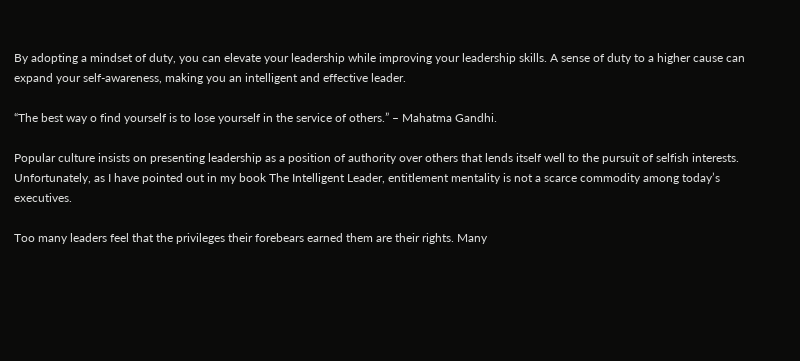By adopting a mindset of duty, you can elevate your leadership while improving your leadership skills. A sense of duty to a higher cause can expand your self-awareness, making you an intelligent and effective leader.

“The best way o find yourself is to lose yourself in the service of others.” – Mahatma Gandhi.

Popular culture insists on presenting leadership as a position of authority over others that lends itself well to the pursuit of selfish interests. Unfortunately, as I have pointed out in my book The Intelligent Leader, entitlement mentality is not a scarce commodity among today’s executives.

Too many leaders feel that the privileges their forebears earned them are their rights. Many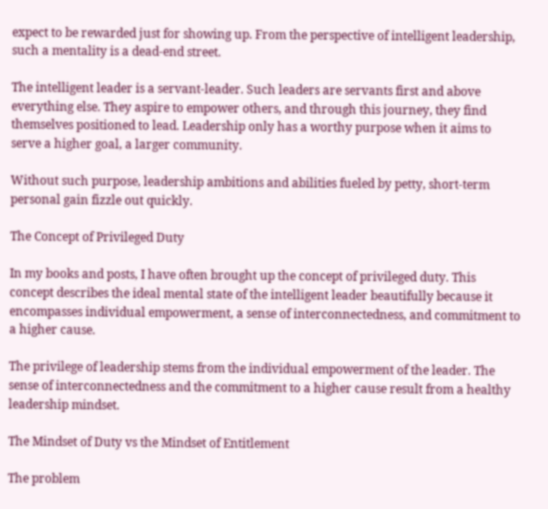expect to be rewarded just for showing up. From the perspective of intelligent leadership, such a mentality is a dead-end street.

The intelligent leader is a servant-leader. Such leaders are servants first and above everything else. They aspire to empower others, and through this journey, they find themselves positioned to lead. Leadership only has a worthy purpose when it aims to serve a higher goal, a larger community.

Without such purpose, leadership ambitions and abilities fueled by petty, short-term personal gain fizzle out quickly.

The Concept of Privileged Duty

In my books and posts, I have often brought up the concept of privileged duty. This concept describes the ideal mental state of the intelligent leader beautifully because it encompasses individual empowerment, a sense of interconnectedness, and commitment to a higher cause.

The privilege of leadership stems from the individual empowerment of the leader. The sense of interconnectedness and the commitment to a higher cause result from a healthy leadership mindset.

The Mindset of Duty vs the Mindset of Entitlement

The problem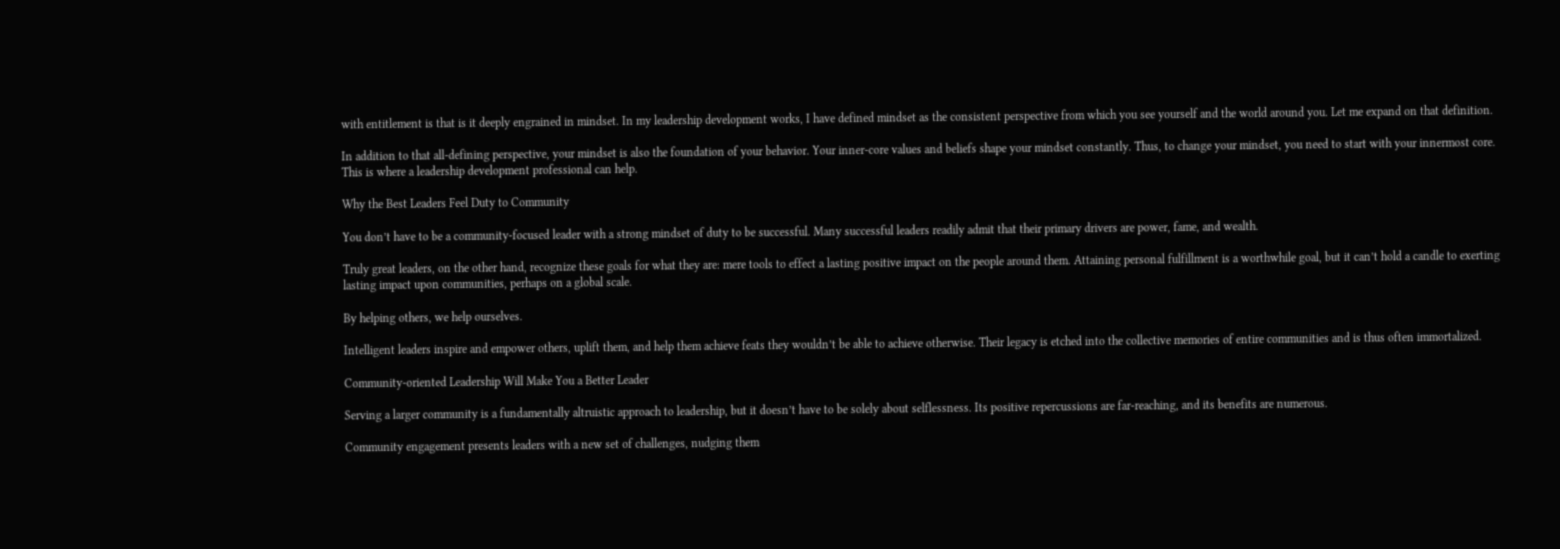with entitlement is that is it deeply engrained in mindset. In my leadership development works, I have defined mindset as the consistent perspective from which you see yourself and the world around you. Let me expand on that definition.

In addition to that all-defining perspective, your mindset is also the foundation of your behavior. Your inner-core values and beliefs shape your mindset constantly. Thus, to change your mindset, you need to start with your innermost core. This is where a leadership development professional can help.

Why the Best Leaders Feel Duty to Community

You don’t have to be a community-focused leader with a strong mindset of duty to be successful. Many successful leaders readily admit that their primary drivers are power, fame, and wealth.

Truly great leaders, on the other hand, recognize these goals for what they are: mere tools to effect a lasting positive impact on the people around them. Attaining personal fulfillment is a worthwhile goal, but it can’t hold a candle to exerting lasting impact upon communities, perhaps on a global scale.

By helping others, we help ourselves.

Intelligent leaders inspire and empower others, uplift them, and help them achieve feats they wouldn’t be able to achieve otherwise. Their legacy is etched into the collective memories of entire communities and is thus often immortalized.

Community-oriented Leadership Will Make You a Better Leader

Serving a larger community is a fundamentally altruistic approach to leadership, but it doesn’t have to be solely about selflessness. Its positive repercussions are far-reaching, and its benefits are numerous.

Community engagement presents leaders with a new set of challenges, nudging them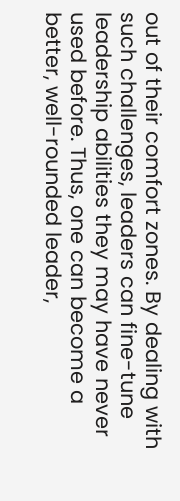out of their comfort zones. By dealing with such challenges, leaders can fine-tune leadership abilities they may have never used before. Thus, one can become a better, well-rounded leader,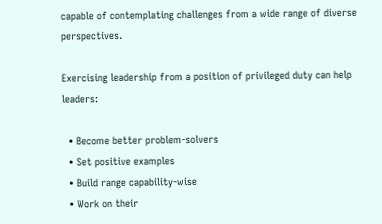capable of contemplating challenges from a wide range of diverse perspectives.

Exercising leadership from a position of privileged duty can help leaders:

  • Become better problem-solvers
  • Set positive examples
  • Build range capability-wise
  • Work on their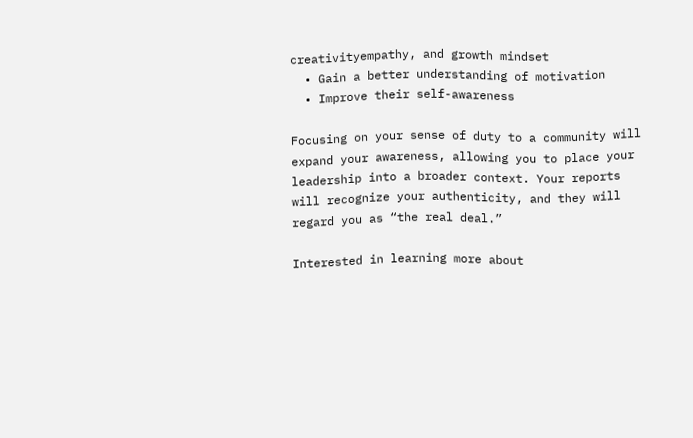creativityempathy, and growth mindset
  • Gain a better understanding of motivation
  • Improve their self-awareness

Focusing on your sense of duty to a community will expand your awareness, allowing you to place your leadership into a broader context. Your reports will recognize your authenticity, and they will regard you as “the real deal.”

Interested in learning more about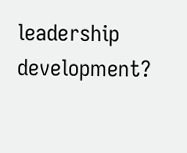leadership development?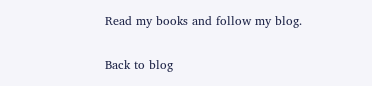Read my books and follow my blog.

Back to blog